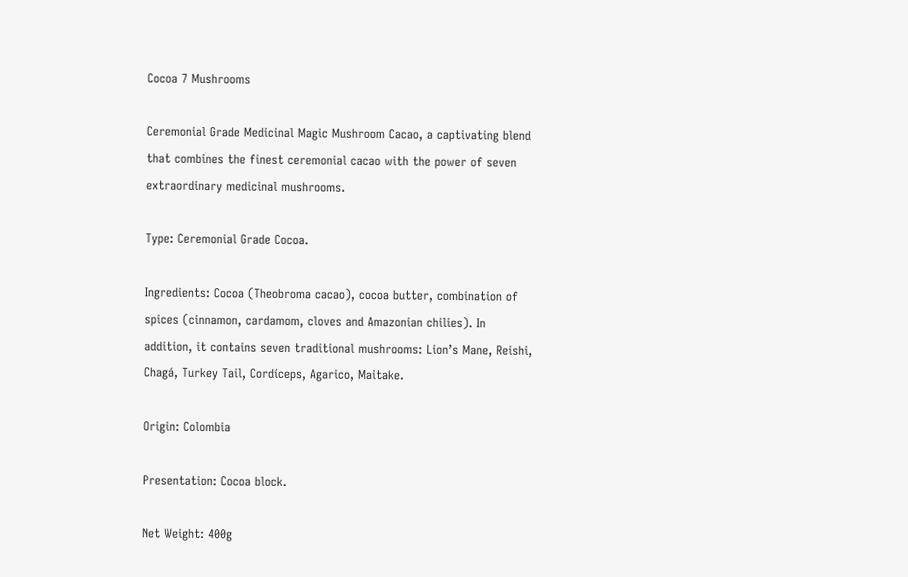Cocoa 7 Mushrooms

Ceremonial Grade Medicinal Magic Mushroom Cacao, a captivating blend that combines the finest ceremonial cacao with the power of seven extraordinary medicinal mushrooms.

Type: Ceremonial Grade Cocoa.

Ingredients: Cocoa (Theobroma cacao), cocoa butter, combination of spices (cinnamon, cardamom, cloves and Amazonian chilies). In addition, it contains seven traditional mushrooms: Lion’s Mane, Reishi, Chagá, Turkey Tail, Cordíceps, Agarico, Maitake.

Origin: Colombia

Presentation: Cocoa block.

Net Weight: 400g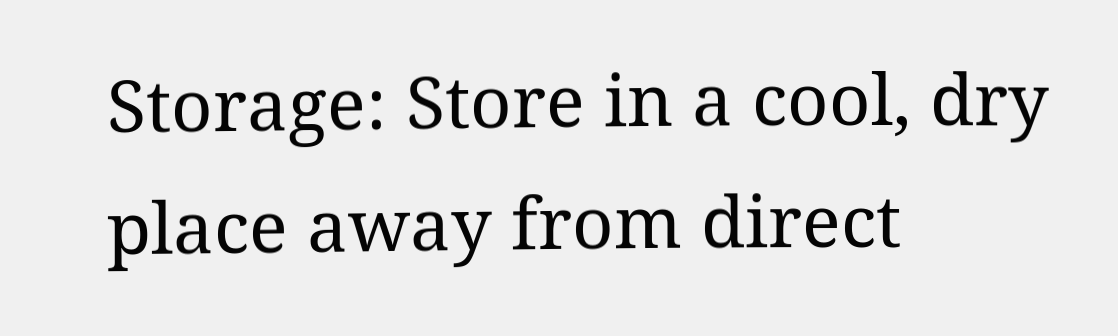Storage: Store in a cool, dry place away from direct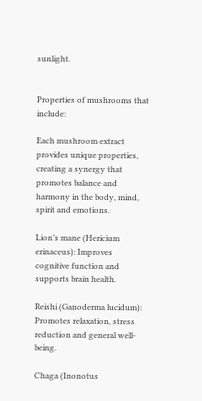sunlight.


Properties of mushrooms that include:

Each mushroom extract provides unique properties, creating a synergy that promotes balance and harmony in the body, mind, spirit and emotions.

Lion’s mane (Hericium erinaceus): Improves cognitive function and supports brain health.

Reishi (Ganoderma lucidum): Promotes relaxation, stress reduction and general well-being.

Chaga (Inonotus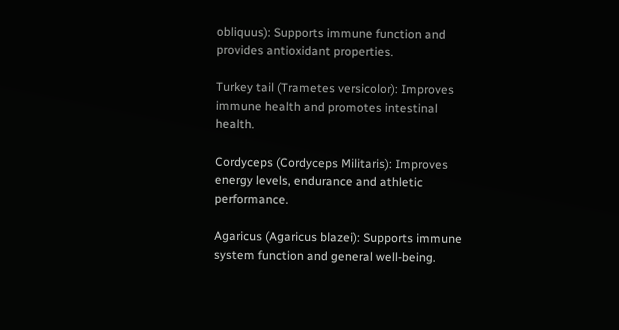obliquus): Supports immune function and provides antioxidant properties.

Turkey tail (Trametes versicolor): Improves immune health and promotes intestinal health.

Cordyceps (Cordyceps Militaris): Improves energy levels, endurance and athletic performance.

Agaricus (Agaricus blazei): Supports immune system function and general well-being.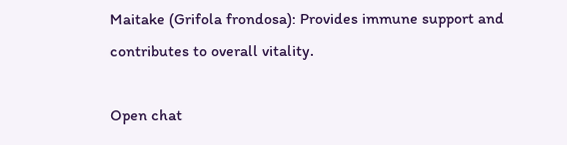Maitake (Grifola frondosa): Provides immune support and contributes to overall vitality.

Open chat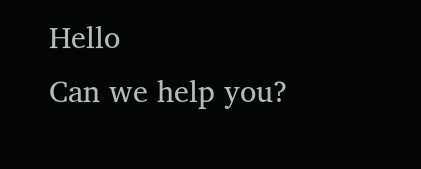Hello
Can we help you?